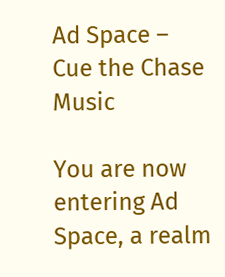Ad Space – Cue the Chase Music

You are now entering Ad Space, a realm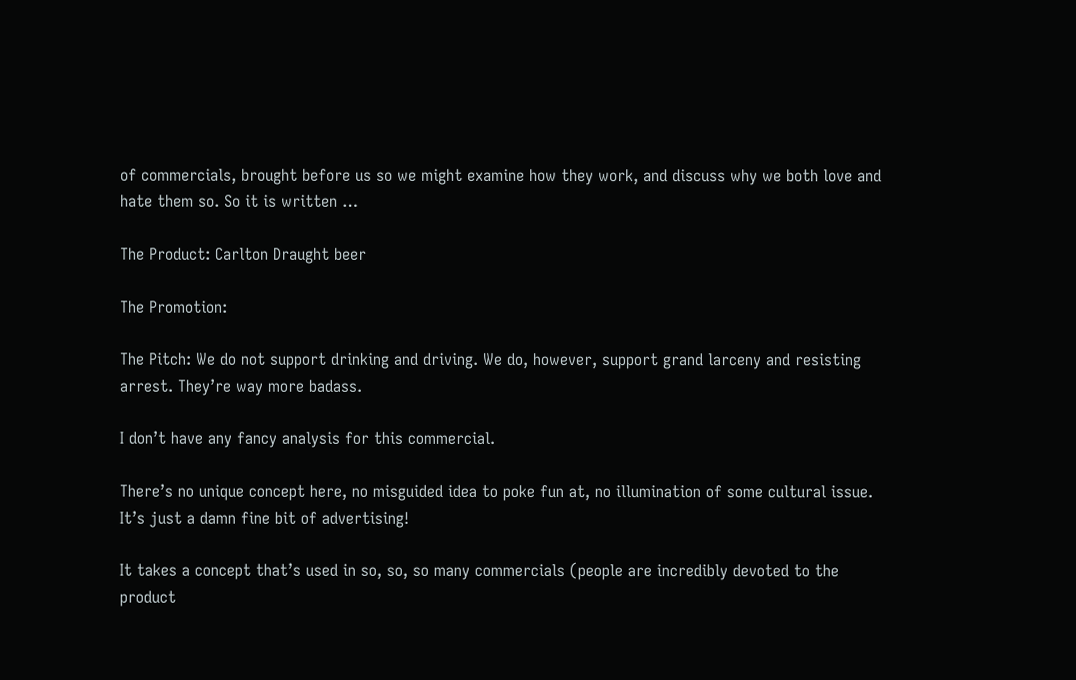of commercials, brought before us so we might examine how they work, and discuss why we both love and hate them so. So it is written …

The Product: Carlton Draught beer

The Promotion:

The Pitch: We do not support drinking and driving. We do, however, support grand larceny and resisting arrest. They’re way more badass.

I don’t have any fancy analysis for this commercial.

There’s no unique concept here, no misguided idea to poke fun at, no illumination of some cultural issue. It’s just a damn fine bit of advertising!

It takes a concept that’s used in so, so, so many commercials (people are incredibly devoted to the product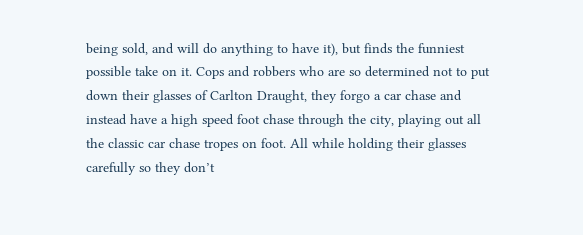being sold, and will do anything to have it), but finds the funniest possible take on it. Cops and robbers who are so determined not to put down their glasses of Carlton Draught, they forgo a car chase and instead have a high speed foot chase through the city, playing out all the classic car chase tropes on foot. All while holding their glasses carefully so they don’t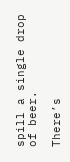spill a single drop of beer.

There’s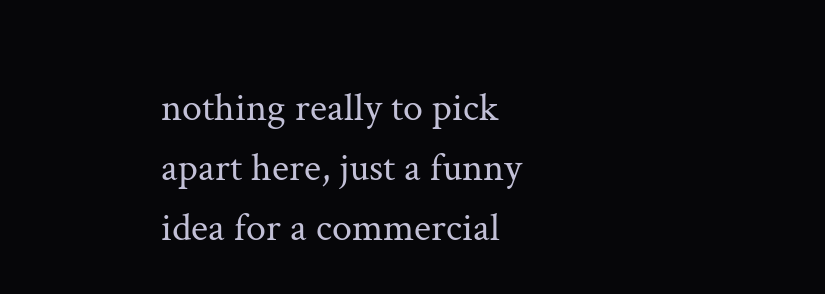nothing really to pick apart here, just a funny idea for a commercial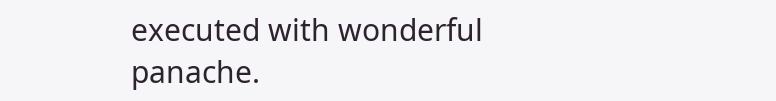executed with wonderful panache.